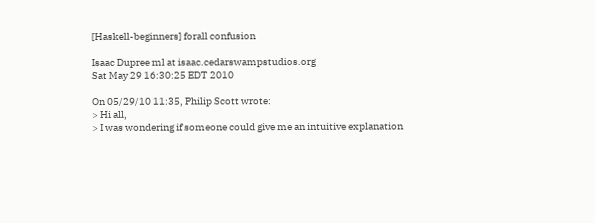[Haskell-beginners] forall confusion

Isaac Dupree ml at isaac.cedarswampstudios.org
Sat May 29 16:30:25 EDT 2010

On 05/29/10 11:35, Philip Scott wrote:
> Hi all,
> I was wondering if someone could give me an intuitive explanation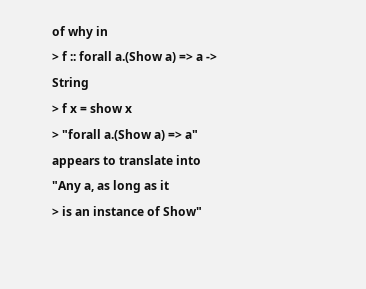of why in
> f :: forall a.(Show a) => a -> String
> f x = show x
> "forall a.(Show a) => a" appears to translate into "Any a, as long as it
> is an instance of Show"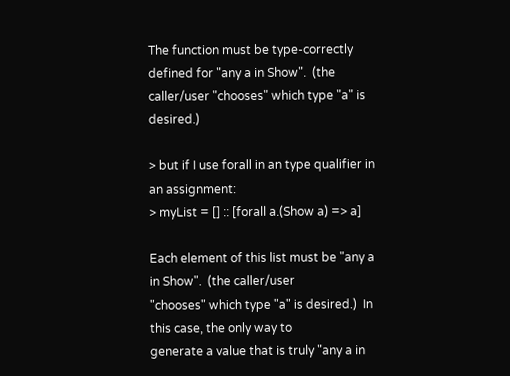The function must be type-correctly defined for "any a in Show".  (the
caller/user "chooses" which type "a" is desired.)

> but if I use forall in an type qualifier in an assignment:
> myList = [] :: [forall a.(Show a) => a]

Each element of this list must be "any a in Show".  (the caller/user
"chooses" which type "a" is desired.)  In this case, the only way to
generate a value that is truly "any a in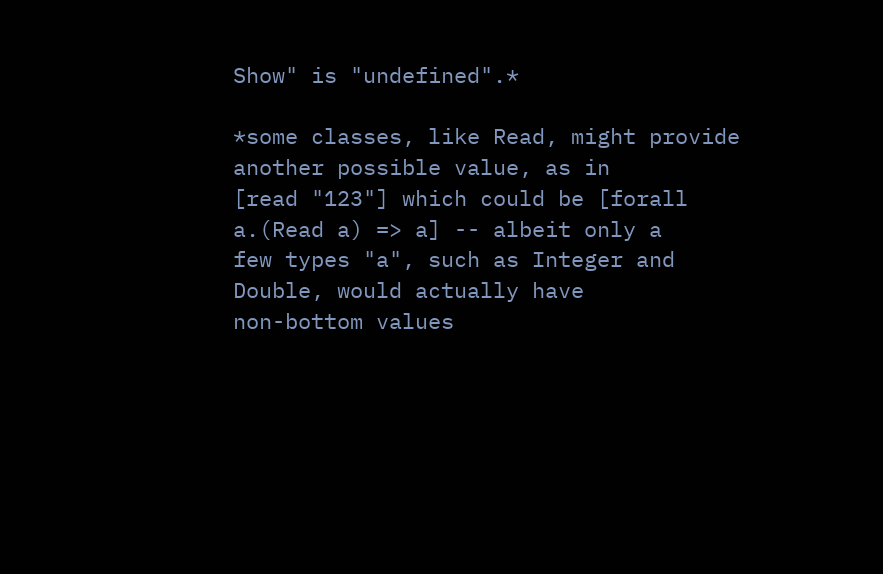Show" is "undefined".*

*some classes, like Read, might provide another possible value, as in
[read "123"] which could be [forall a.(Read a) => a] -- albeit only a
few types "a", such as Integer and Double, would actually have
non-bottom values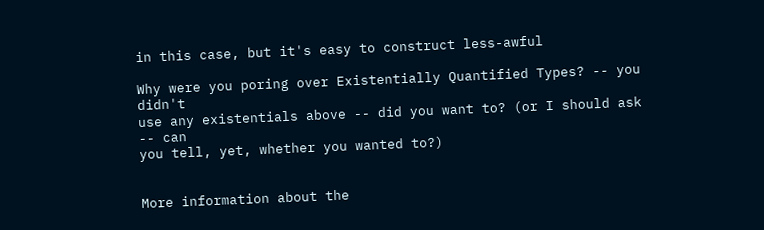in this case, but it's easy to construct less-awful

Why were you poring over Existentially Quantified Types? -- you didn't
use any existentials above -- did you want to? (or I should ask -- can
you tell, yet, whether you wanted to?)


More information about the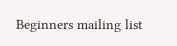Beginners mailing list